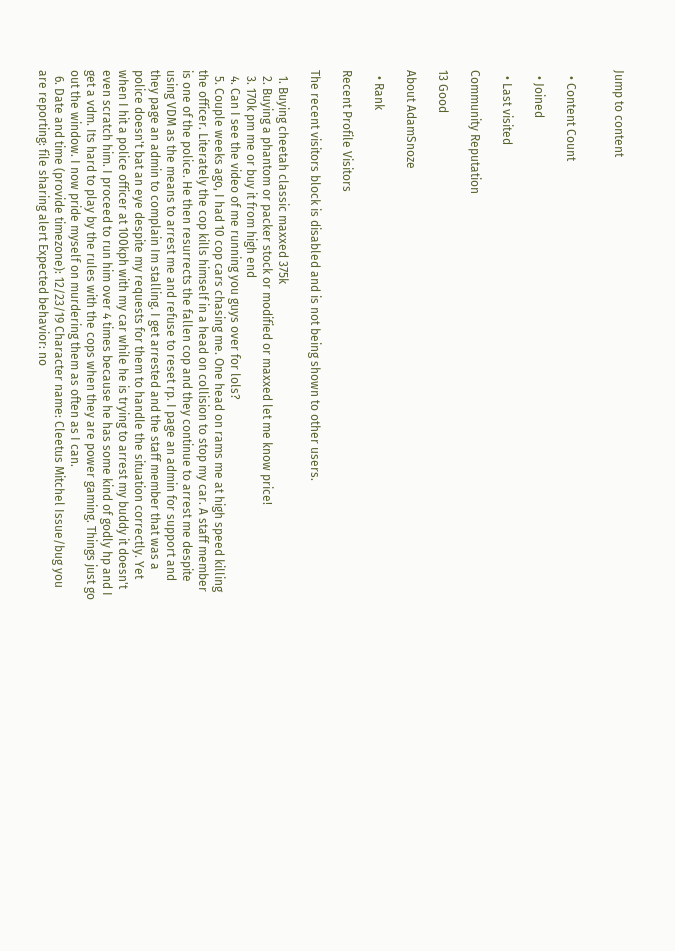Jump to content


  • Content Count

  • Joined

  • Last visited

Community Reputation

13 Good

About AdamSnoze

  • Rank

Recent Profile Visitors

The recent visitors block is disabled and is not being shown to other users.

  1. Buying cheetah classic maxxed 375k
  2. Buying a phantom or packer stock or modified or maxxed let me know price!
  3. 170k pm me or buy it from high end
  4. Can I see the video of me running you guys over for lols?
  5. Couple weeks ago, I had 10 cop cars chasing me. One head on rams me at high speed killing the officer. Literately the cop kills himself in a head on collision to stop my car. A staff member is one of the police. He then resurrects the fallen cop and they continue to arrest me despite using VDM as the means to arrest me and refuse to reset rp. I page an admin for support and they page an admin to complain Im stalling. I get arrested and the staff member that was a police doesn't bat an eye despite my requests for them to handle the situation correctly. Yet when I hit a police officer at 100kph with my car while he is trying to arrest my buddy it doesn't even scratch him. I proceed to run him over 4 times because he has some kind of godly hp and I get a vdm. Its hard to play by the rules with the cops when they are power gaming. Things just go out the window. I now pride myself on murdering them as often as I can.
  6. Date and time (provide timezone): 12/23/19 Character name: Cleetus Mitchel Issue/bug you are reporting: file sharing alert Expected behavior: no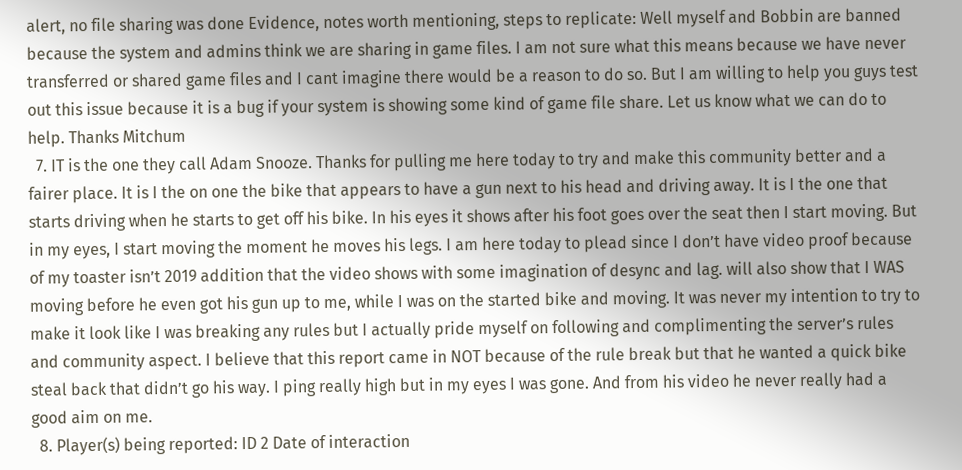alert, no file sharing was done Evidence, notes worth mentioning, steps to replicate: Well myself and Bobbin are banned because the system and admins think we are sharing in game files. I am not sure what this means because we have never transferred or shared game files and I cant imagine there would be a reason to do so. But I am willing to help you guys test out this issue because it is a bug if your system is showing some kind of game file share. Let us know what we can do to help. Thanks Mitchum
  7. IT is the one they call Adam Snooze. Thanks for pulling me here today to try and make this community better and a fairer place. It is I the on one the bike that appears to have a gun next to his head and driving away. It is I the one that starts driving when he starts to get off his bike. In his eyes it shows after his foot goes over the seat then I start moving. But in my eyes, I start moving the moment he moves his legs. I am here today to plead since I don’t have video proof because of my toaster isn’t 2019 addition that the video shows with some imagination of desync and lag. will also show that I WAS moving before he even got his gun up to me, while I was on the started bike and moving. It was never my intention to try to make it look like I was breaking any rules but I actually pride myself on following and complimenting the server’s rules and community aspect. I believe that this report came in NOT because of the rule break but that he wanted a quick bike steal back that didn’t go his way. I ping really high but in my eyes I was gone. And from his video he never really had a good aim on me.
  8. Player(s) being reported: ID 2 Date of interaction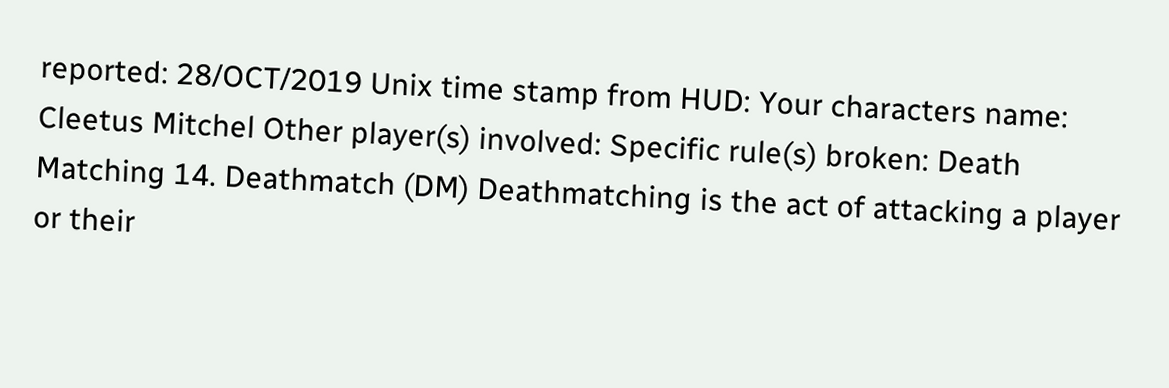reported: 28/OCT/2019 Unix time stamp from HUD: Your characters name: Cleetus Mitchel Other player(s) involved: Specific rule(s) broken: Death Matching 14. Deathmatch (DM) Deathmatching is the act of attacking a player or their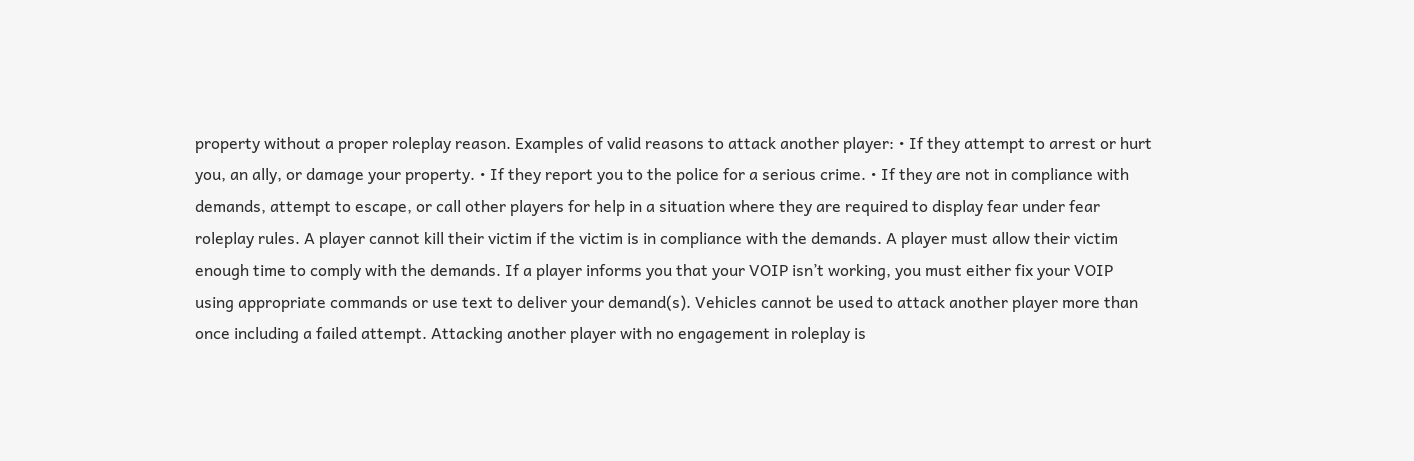property without a proper roleplay reason. Examples of valid reasons to attack another player: • If they attempt to arrest or hurt you, an ally, or damage your property. • If they report you to the police for a serious crime. • If they are not in compliance with demands, attempt to escape, or call other players for help in a situation where they are required to display fear under fear roleplay rules. A player cannot kill their victim if the victim is in compliance with the demands. A player must allow their victim enough time to comply with the demands. If a player informs you that your VOIP isn’t working, you must either fix your VOIP using appropriate commands or use text to deliver your demand(s). Vehicles cannot be used to attack another player more than once including a failed attempt. Attacking another player with no engagement in roleplay is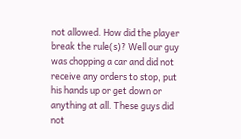not allowed. How did the player break the rule(s)? Well our guy was chopping a car and did not receive any orders to stop, put his hands up or get down or anything at all. These guys did not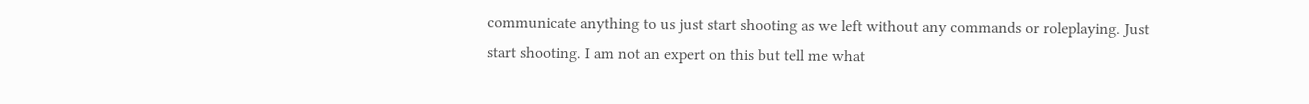communicate anything to us just start shooting as we left without any commands or roleplaying. Just start shooting. I am not an expert on this but tell me what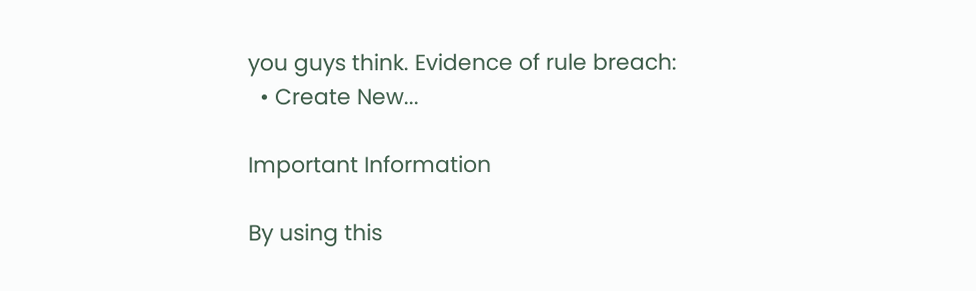you guys think. Evidence of rule breach:
  • Create New...

Important Information

By using this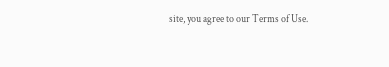site, you agree to our Terms of Use.